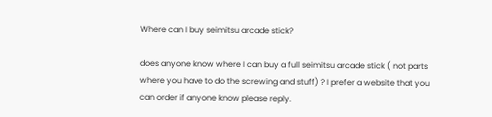Where can I buy seimitsu arcade stick?

does anyone know where I can buy a full seimitsu arcade stick ( not parts where you have to do the screwing and stuff) ? I prefer a website that you can order if anyone know please reply.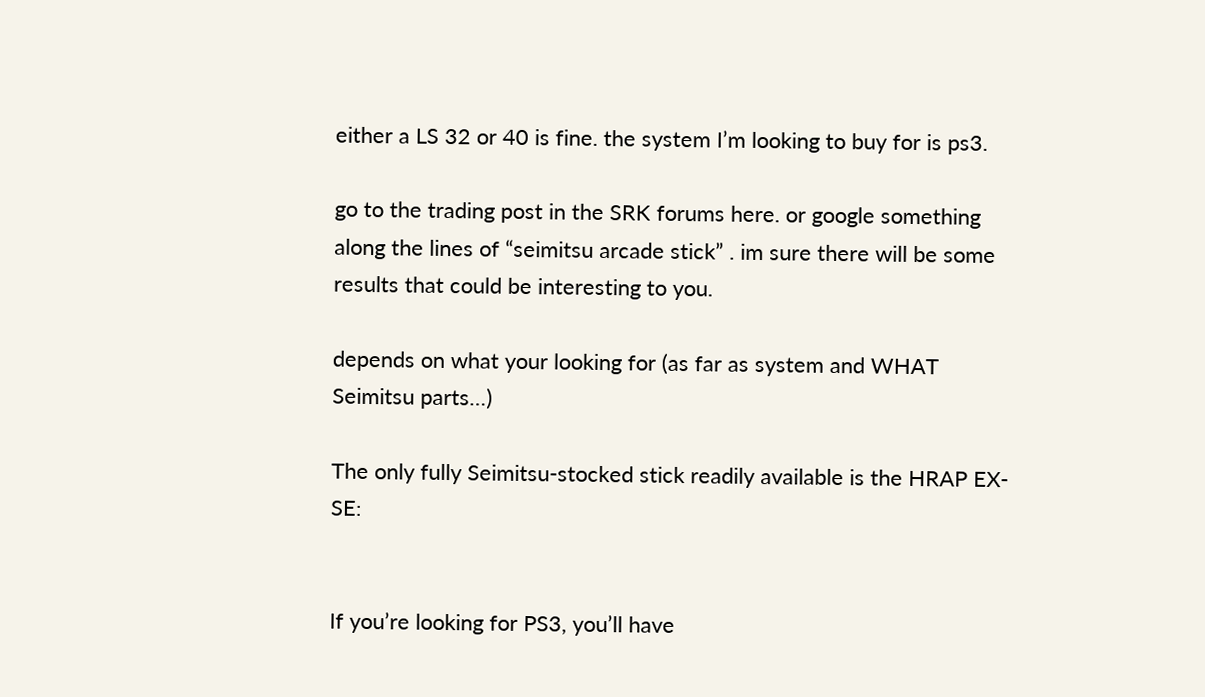either a LS 32 or 40 is fine. the system I’m looking to buy for is ps3.

go to the trading post in the SRK forums here. or google something along the lines of “seimitsu arcade stick” . im sure there will be some results that could be interesting to you.

depends on what your looking for (as far as system and WHAT Seimitsu parts…)

The only fully Seimitsu-stocked stick readily available is the HRAP EX-SE:


If you’re looking for PS3, you’ll have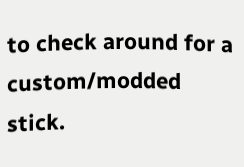to check around for a custom/modded stick.